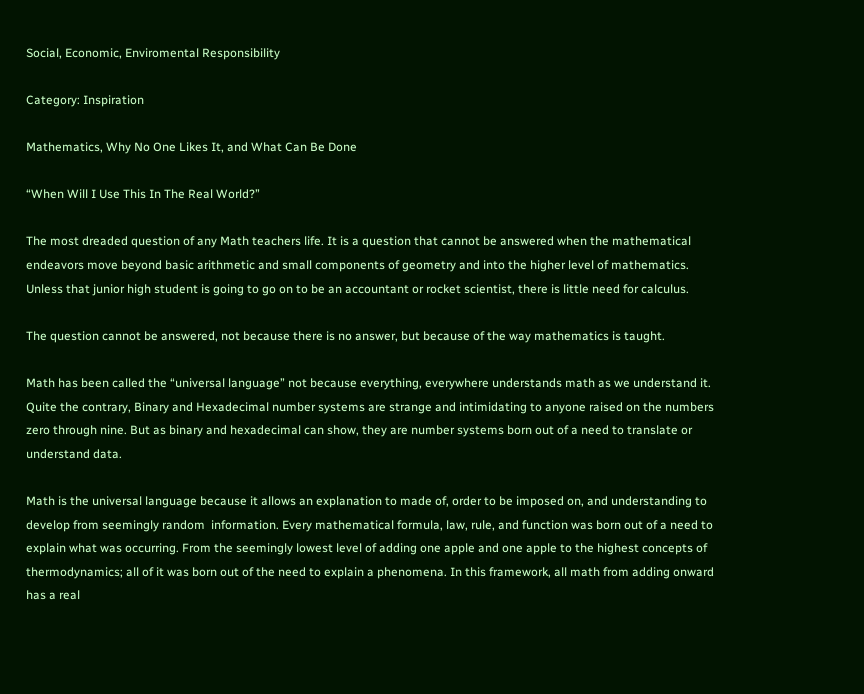Social, Economic, Enviromental Responsibility

Category: Inspiration

Mathematics, Why No One Likes It, and What Can Be Done

“When Will I Use This In The Real World?”

The most dreaded question of any Math teachers life. It is a question that cannot be answered when the mathematical endeavors move beyond basic arithmetic and small components of geometry and into the higher level of mathematics. Unless that junior high student is going to go on to be an accountant or rocket scientist, there is little need for calculus.

The question cannot be answered, not because there is no answer, but because of the way mathematics is taught.

Math has been called the “universal language” not because everything, everywhere understands math as we understand it. Quite the contrary, Binary and Hexadecimal number systems are strange and intimidating to anyone raised on the numbers zero through nine. But as binary and hexadecimal can show, they are number systems born out of a need to translate or understand data.

Math is the universal language because it allows an explanation to made of, order to be imposed on, and understanding to develop from seemingly random  information. Every mathematical formula, law, rule, and function was born out of a need to explain what was occurring. From the seemingly lowest level of adding one apple and one apple to the highest concepts of thermodynamics; all of it was born out of the need to explain a phenomena. In this framework, all math from adding onward has a real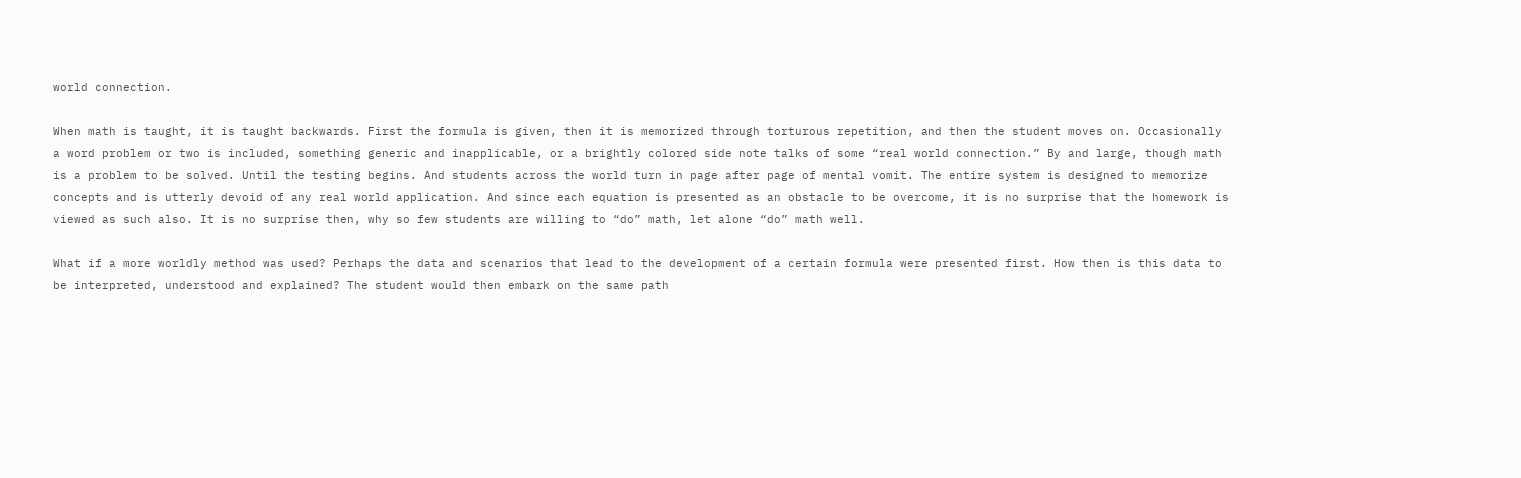world connection.

When math is taught, it is taught backwards. First the formula is given, then it is memorized through torturous repetition, and then the student moves on. Occasionally a word problem or two is included, something generic and inapplicable, or a brightly colored side note talks of some “real world connection.” By and large, though math is a problem to be solved. Until the testing begins. And students across the world turn in page after page of mental vomit. The entire system is designed to memorize concepts and is utterly devoid of any real world application. And since each equation is presented as an obstacle to be overcome, it is no surprise that the homework is viewed as such also. It is no surprise then, why so few students are willing to “do” math, let alone “do” math well.

What if a more worldly method was used? Perhaps the data and scenarios that lead to the development of a certain formula were presented first. How then is this data to be interpreted, understood and explained? The student would then embark on the same path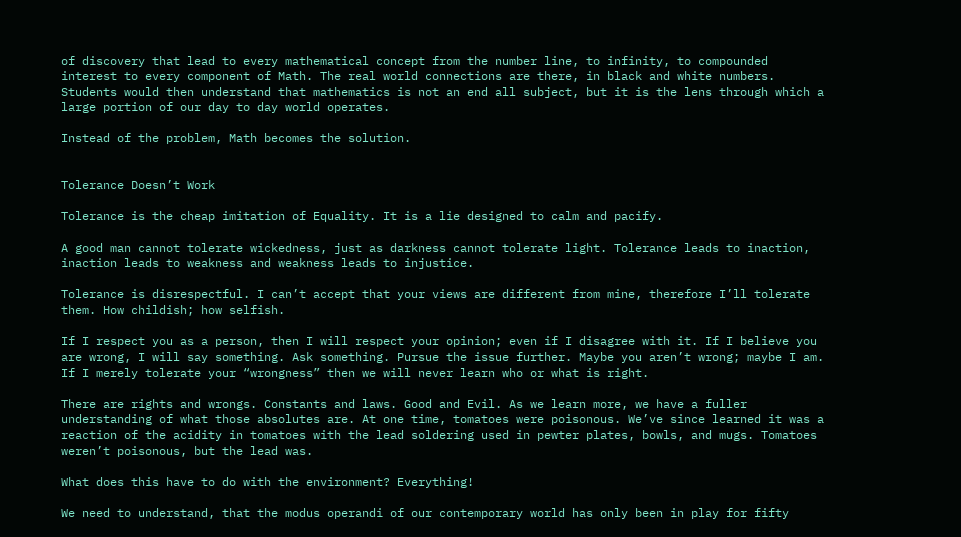of discovery that lead to every mathematical concept from the number line, to infinity, to compounded interest to every component of Math. The real world connections are there, in black and white numbers. Students would then understand that mathematics is not an end all subject, but it is the lens through which a large portion of our day to day world operates.

Instead of the problem, Math becomes the solution.


Tolerance Doesn’t Work

Tolerance is the cheap imitation of Equality. It is a lie designed to calm and pacify.

A good man cannot tolerate wickedness, just as darkness cannot tolerate light. Tolerance leads to inaction, inaction leads to weakness and weakness leads to injustice.

Tolerance is disrespectful. I can’t accept that your views are different from mine, therefore I’ll tolerate them. How childish; how selfish.

If I respect you as a person, then I will respect your opinion; even if I disagree with it. If I believe you are wrong, I will say something. Ask something. Pursue the issue further. Maybe you aren’t wrong; maybe I am. If I merely tolerate your “wrongness” then we will never learn who or what is right.

There are rights and wrongs. Constants and laws. Good and Evil. As we learn more, we have a fuller understanding of what those absolutes are. At one time, tomatoes were poisonous. We’ve since learned it was a reaction of the acidity in tomatoes with the lead soldering used in pewter plates, bowls, and mugs. Tomatoes weren’t poisonous, but the lead was.

What does this have to do with the environment? Everything!

We need to understand, that the modus operandi of our contemporary world has only been in play for fifty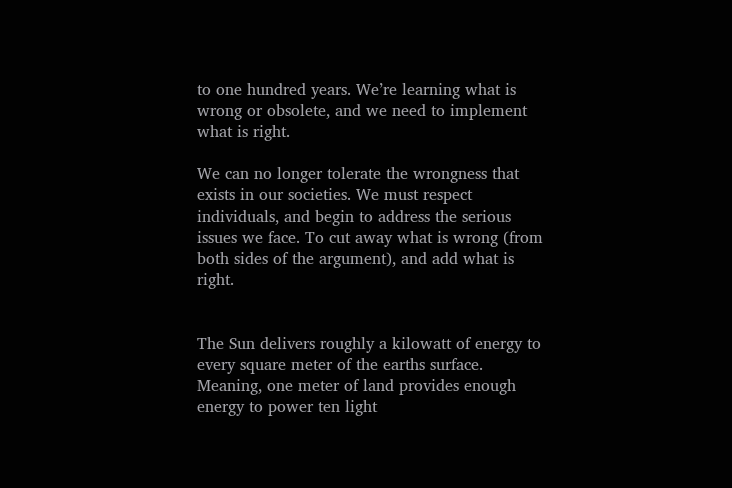to one hundred years. We’re learning what is wrong or obsolete, and we need to implement what is right.

We can no longer tolerate the wrongness that exists in our societies. We must respect individuals, and begin to address the serious issues we face. To cut away what is wrong (from both sides of the argument), and add what is right.


The Sun delivers roughly a kilowatt of energy to every square meter of the earths surface. Meaning, one meter of land provides enough energy to power ten light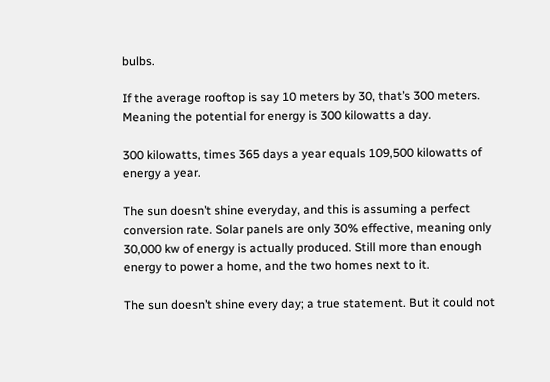bulbs.

If the average rooftop is say 10 meters by 30, that’s 300 meters. Meaning the potential for energy is 300 kilowatts a day.

300 kilowatts, times 365 days a year equals 109,500 kilowatts of energy a year.

The sun doesn’t shine everyday, and this is assuming a perfect conversion rate. Solar panels are only 30% effective, meaning only 30,000 kw of energy is actually produced. Still more than enough energy to power a home, and the two homes next to it.

The sun doesn’t shine every day; a true statement. But it could not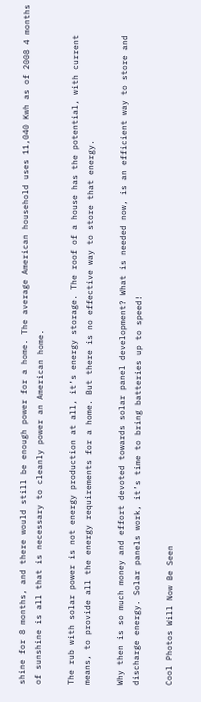shine for 8 months, and there would still be enough power for a home. The average American household uses 11,040 Kwh as of 2008 4 months of sunshine is all that is necessary to cleanly power an American home.

The rub with solar power is not energy production at all, it’s energy storage. The roof of a house has the potential, with current means, to provide all the energy requirements for a home. But there is no effective way to store that energy.

Why then is so much money and effort devoted towards solar panel development? What is needed now, is an efficient way to store and discharge energy. Solar panels work, it’s time to bring batteries up to speed!

Cool Photos Will Now Be Seen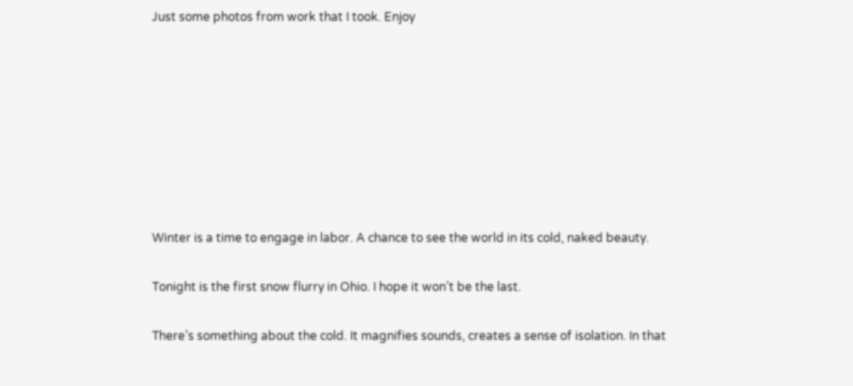Just some photos from work that I took. Enjoy








Winter is a time to engage in labor. A chance to see the world in its cold, naked beauty.

Tonight is the first snow flurry in Ohio. I hope it won’t be the last.

There’s something about the cold. It magnifies sounds, creates a sense of isolation. In that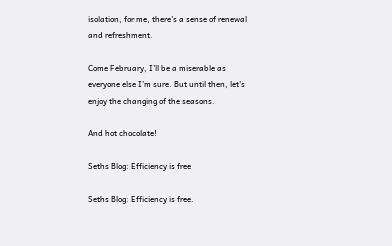isolation, for me, there’s a sense of renewal and refreshment.

Come February, I’ll be a miserable as everyone else I’m sure. But until then, let’s enjoy the changing of the seasons.

And hot chocolate!

Seths Blog: Efficiency is free

Seths Blog: Efficiency is free.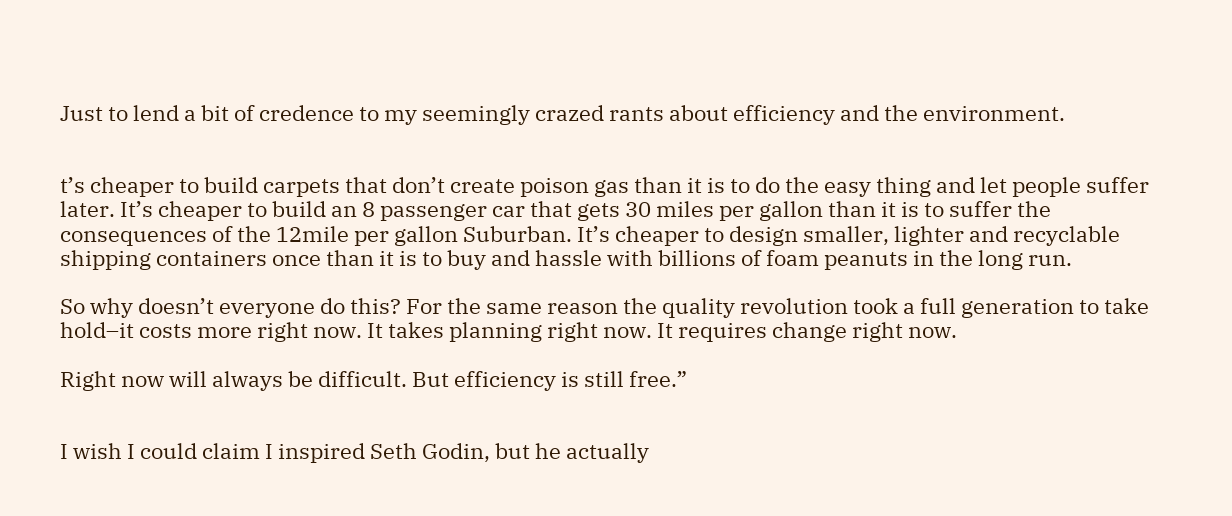Just to lend a bit of credence to my seemingly crazed rants about efficiency and the environment.


t’s cheaper to build carpets that don’t create poison gas than it is to do the easy thing and let people suffer later. It’s cheaper to build an 8 passenger car that gets 30 miles per gallon than it is to suffer the consequences of the 12mile per gallon Suburban. It’s cheaper to design smaller, lighter and recyclable shipping containers once than it is to buy and hassle with billions of foam peanuts in the long run.

So why doesn’t everyone do this? For the same reason the quality revolution took a full generation to take hold–it costs more right now. It takes planning right now. It requires change right now.

Right now will always be difficult. But efficiency is still free.”


I wish I could claim I inspired Seth Godin, but he actually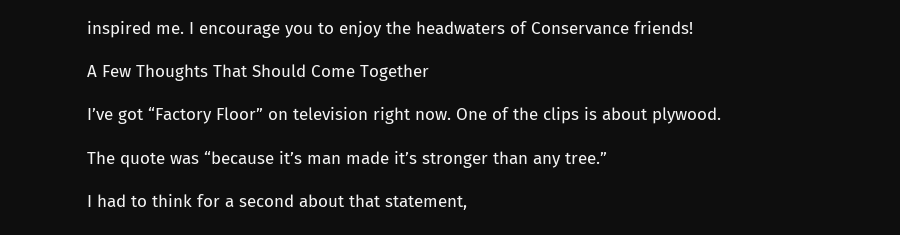inspired me. I encourage you to enjoy the headwaters of Conservance friends!

A Few Thoughts That Should Come Together

I’ve got “Factory Floor” on television right now. One of the clips is about plywood.

The quote was “because it’s man made it’s stronger than any tree.”

I had to think for a second about that statement,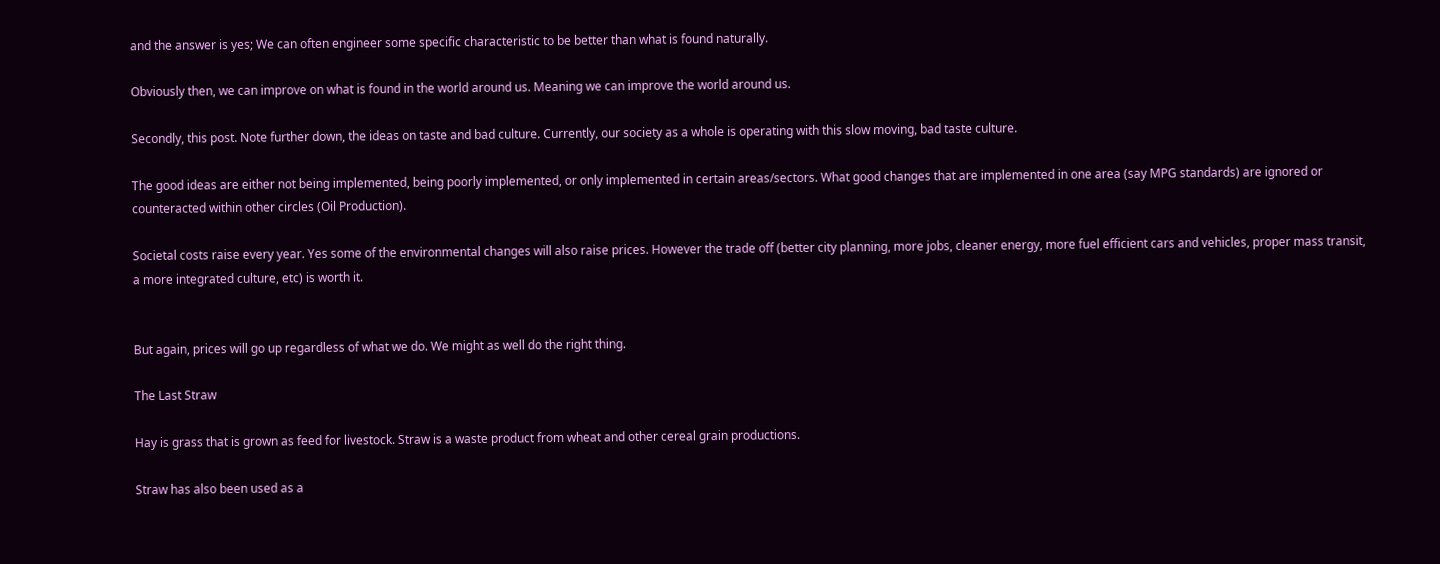and the answer is yes; We can often engineer some specific characteristic to be better than what is found naturally.

Obviously then, we can improve on what is found in the world around us. Meaning we can improve the world around us.

Secondly, this post. Note further down, the ideas on taste and bad culture. Currently, our society as a whole is operating with this slow moving, bad taste culture.

The good ideas are either not being implemented, being poorly implemented, or only implemented in certain areas/sectors. What good changes that are implemented in one area (say MPG standards) are ignored or counteracted within other circles (Oil Production).

Societal costs raise every year. Yes some of the environmental changes will also raise prices. However the trade off (better city planning, more jobs, cleaner energy, more fuel efficient cars and vehicles, proper mass transit, a more integrated culture, etc) is worth it.


But again, prices will go up regardless of what we do. We might as well do the right thing.

The Last Straw

Hay is grass that is grown as feed for livestock. Straw is a waste product from wheat and other cereal grain productions.

Straw has also been used as a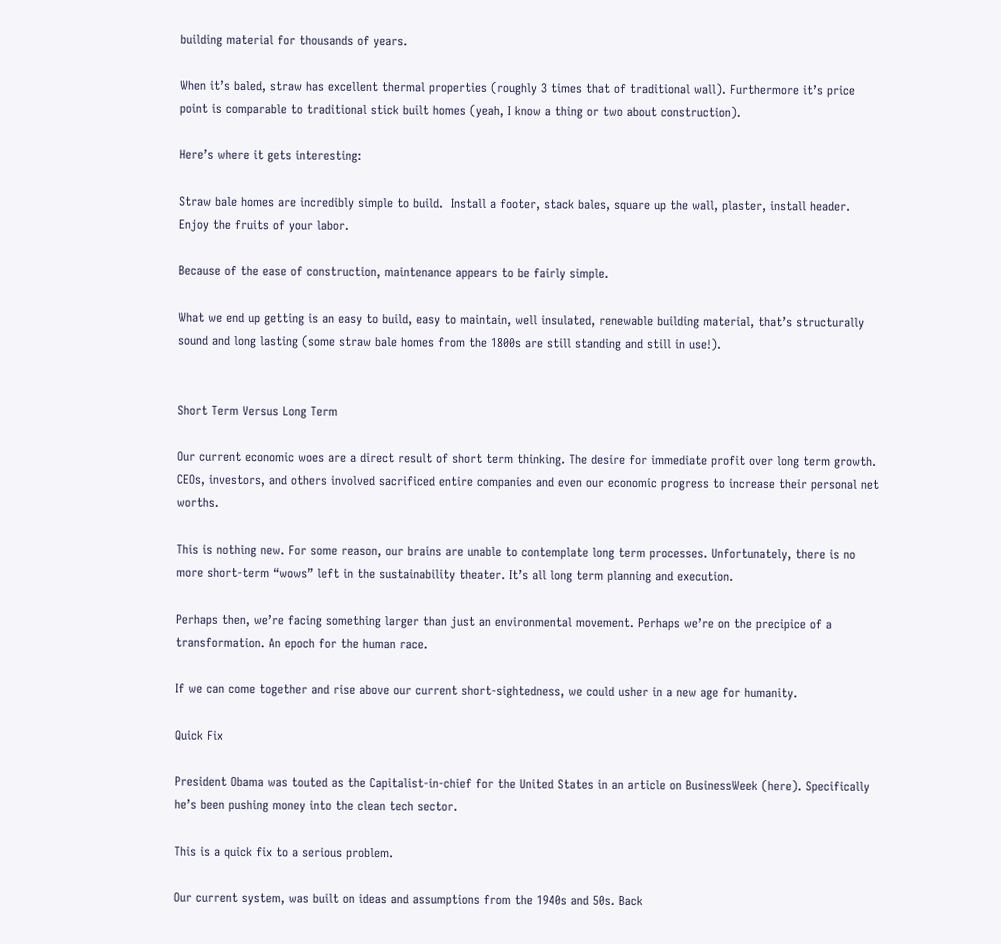building material for thousands of years.

When it’s baled, straw has excellent thermal properties (roughly 3 times that of traditional wall). Furthermore it’s price point is comparable to traditional stick built homes (yeah, I know a thing or two about construction).

Here’s where it gets interesting:

Straw bale homes are incredibly simple to build.  Install a footer, stack bales, square up the wall, plaster, install header. Enjoy the fruits of your labor.

Because of the ease of construction, maintenance appears to be fairly simple.

What we end up getting is an easy to build, easy to maintain, well insulated, renewable building material, that’s structurally sound and long lasting (some straw bale homes from the 1800s are still standing and still in use!).


Short Term Versus Long Term

Our current economic woes are a direct result of short term thinking. The desire for immediate profit over long term growth. CEOs, investors, and others involved sacrificed entire companies and even our economic progress to increase their personal net worths.

This is nothing new. For some reason, our brains are unable to contemplate long term processes. Unfortunately, there is no more short-term “wows” left in the sustainability theater. It’s all long term planning and execution.

Perhaps then, we’re facing something larger than just an environmental movement. Perhaps we’re on the precipice of a transformation. An epoch for the human race.

If we can come together and rise above our current short-sightedness, we could usher in a new age for humanity.

Quick Fix

President Obama was touted as the Capitalist-in-chief for the United States in an article on BusinessWeek (here). Specifically he’s been pushing money into the clean tech sector.

This is a quick fix to a serious problem.

Our current system, was built on ideas and assumptions from the 1940s and 50s. Back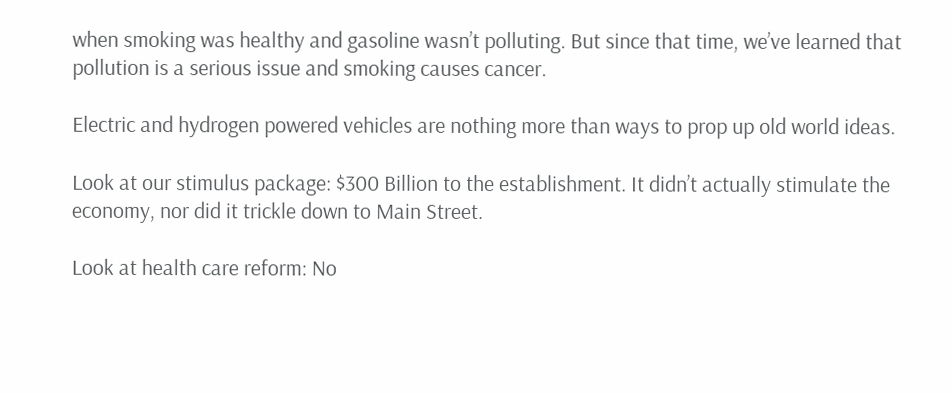when smoking was healthy and gasoline wasn’t polluting. But since that time, we’ve learned that pollution is a serious issue and smoking causes cancer.

Electric and hydrogen powered vehicles are nothing more than ways to prop up old world ideas.

Look at our stimulus package: $300 Billion to the establishment. It didn’t actually stimulate the economy, nor did it trickle down to Main Street.

Look at health care reform: No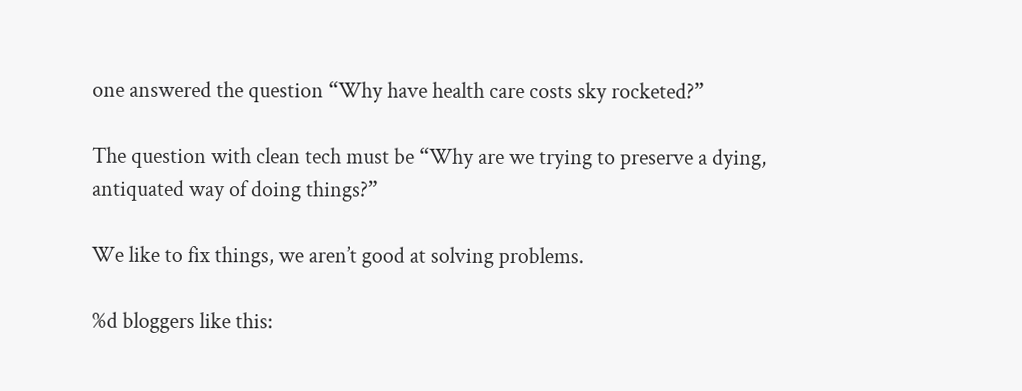one answered the question “Why have health care costs sky rocketed?”

The question with clean tech must be “Why are we trying to preserve a dying, antiquated way of doing things?”

We like to fix things, we aren’t good at solving problems.

%d bloggers like this: